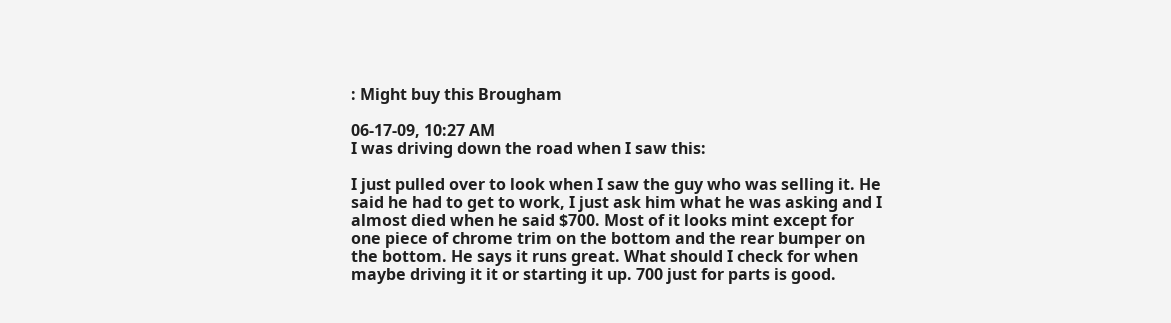: Might buy this Brougham

06-17-09, 10:27 AM
I was driving down the road when I saw this:

I just pulled over to look when I saw the guy who was selling it. He said he had to get to work, I just ask him what he was asking and I almost died when he said $700. Most of it looks mint except for one piece of chrome trim on the bottom and the rear bumper on the bottom. He says it runs great. What should I check for when maybe driving it it or starting it up. 700 just for parts is good.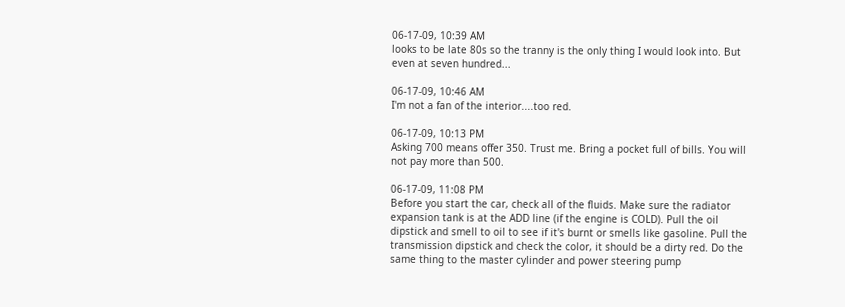06-17-09, 10:39 AM
looks to be late 80s so the tranny is the only thing I would look into. But even at seven hundred...

06-17-09, 10:46 AM
I'm not a fan of the interior....too red.

06-17-09, 10:13 PM
Asking 700 means offer 350. Trust me. Bring a pocket full of bills. You will not pay more than 500.

06-17-09, 11:08 PM
Before you start the car, check all of the fluids. Make sure the radiator expansion tank is at the ADD line (if the engine is COLD). Pull the oil dipstick and smell to oil to see if it's burnt or smells like gasoline. Pull the transmission dipstick and check the color, it should be a dirty red. Do the same thing to the master cylinder and power steering pump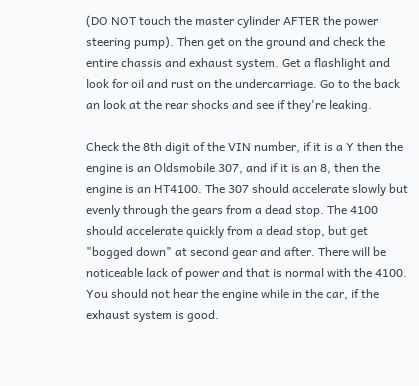(DO NOT touch the master cylinder AFTER the power steering pump). Then get on the ground and check the entire chassis and exhaust system. Get a flashlight and look for oil and rust on the undercarriage. Go to the back an look at the rear shocks and see if they're leaking.

Check the 8th digit of the VIN number, if it is a Y then the engine is an Oldsmobile 307, and if it is an 8, then the engine is an HT4100. The 307 should accelerate slowly but evenly through the gears from a dead stop. The 4100 should accelerate quickly from a dead stop, but get "bogged down" at second gear and after. There will be noticeable lack of power and that is normal with the 4100. You should not hear the engine while in the car, if the exhaust system is good.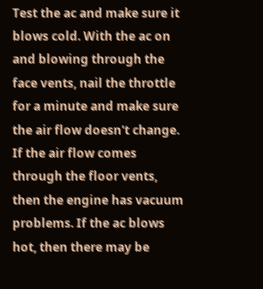Test the ac and make sure it blows cold. With the ac on and blowing through the face vents, nail the throttle for a minute and make sure the air flow doesn't change. If the air flow comes through the floor vents, then the engine has vacuum problems. If the ac blows hot, then there may be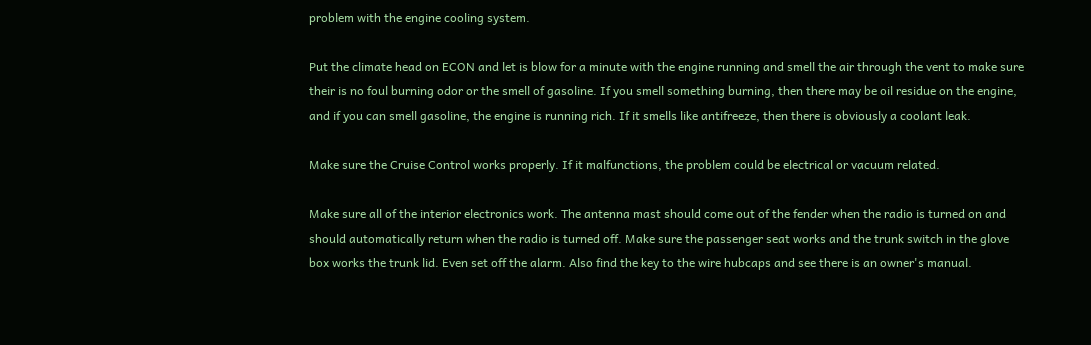problem with the engine cooling system.

Put the climate head on ECON and let is blow for a minute with the engine running and smell the air through the vent to make sure their is no foul burning odor or the smell of gasoline. If you smell something burning, then there may be oil residue on the engine, and if you can smell gasoline, the engine is running rich. If it smells like antifreeze, then there is obviously a coolant leak.

Make sure the Cruise Control works properly. If it malfunctions, the problem could be electrical or vacuum related.

Make sure all of the interior electronics work. The antenna mast should come out of the fender when the radio is turned on and should automatically return when the radio is turned off. Make sure the passenger seat works and the trunk switch in the glove box works the trunk lid. Even set off the alarm. Also find the key to the wire hubcaps and see there is an owner's manual.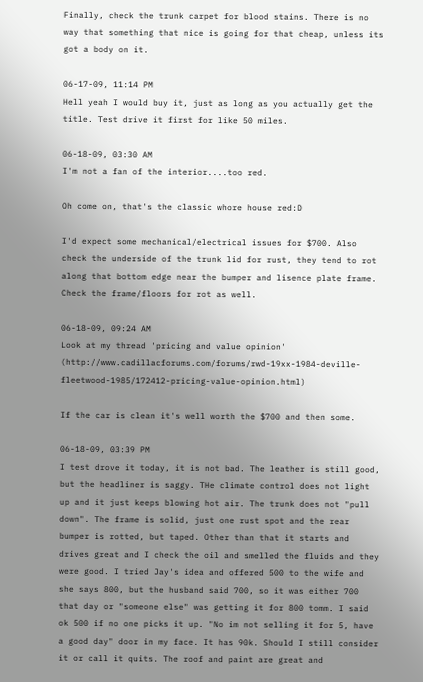Finally, check the trunk carpet for blood stains. There is no way that something that nice is going for that cheap, unless its got a body on it.

06-17-09, 11:14 PM
Hell yeah I would buy it, just as long as you actually get the title. Test drive it first for like 50 miles.

06-18-09, 03:30 AM
I'm not a fan of the interior....too red.

Oh come on, that's the classic whore house red:D

I'd expect some mechanical/electrical issues for $700. Also check the underside of the trunk lid for rust, they tend to rot along that bottom edge near the bumper and lisence plate frame. Check the frame/floors for rot as well.

06-18-09, 09:24 AM
Look at my thread 'pricing and value opinion' (http://www.cadillacforums.com/forums/rwd-19xx-1984-deville-fleetwood-1985/172412-pricing-value-opinion.html)

If the car is clean it's well worth the $700 and then some.

06-18-09, 03:39 PM
I test drove it today, it is not bad. The leather is still good, but the headliner is saggy. THe climate control does not light up and it just keeps blowing hot air. The trunk does not "pull down". The frame is solid, just one rust spot and the rear bumper is rotted, but taped. Other than that it starts and drives great and I check the oil and smelled the fluids and they were good. I tried Jay's idea and offered 500 to the wife and she says 800, but the husband said 700, so it was either 700 that day or "someone else" was getting it for 800 tomm. I said ok 500 if no one picks it up. "No im not selling it for 5, have a good day" door in my face. It has 90k. Should I still consider it or call it quits. The roof and paint are great and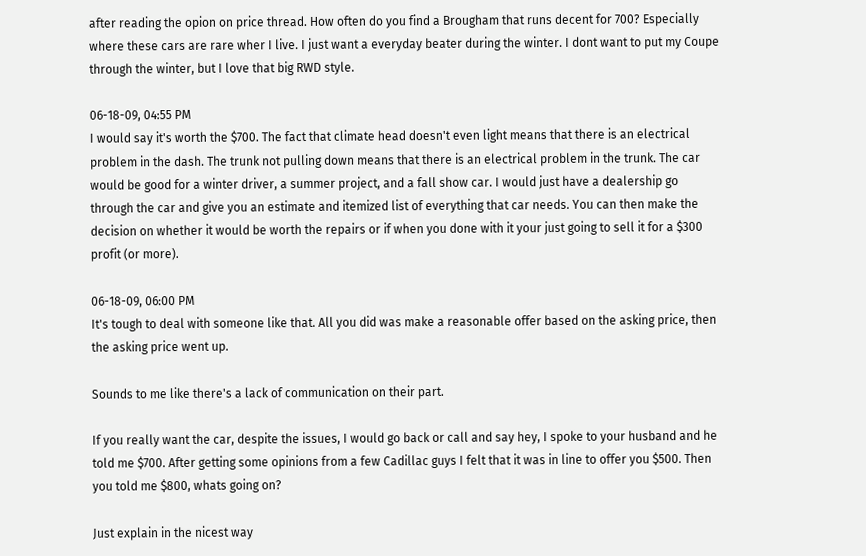after reading the opion on price thread. How often do you find a Brougham that runs decent for 700? Especially where these cars are rare wher I live. I just want a everyday beater during the winter. I dont want to put my Coupe through the winter, but I love that big RWD style.

06-18-09, 04:55 PM
I would say it's worth the $700. The fact that climate head doesn't even light means that there is an electrical problem in the dash. The trunk not pulling down means that there is an electrical problem in the trunk. The car would be good for a winter driver, a summer project, and a fall show car. I would just have a dealership go through the car and give you an estimate and itemized list of everything that car needs. You can then make the decision on whether it would be worth the repairs or if when you done with it your just going to sell it for a $300 profit (or more).

06-18-09, 06:00 PM
It's tough to deal with someone like that. All you did was make a reasonable offer based on the asking price, then the asking price went up.

Sounds to me like there's a lack of communication on their part.

If you really want the car, despite the issues, I would go back or call and say hey, I spoke to your husband and he told me $700. After getting some opinions from a few Cadillac guys I felt that it was in line to offer you $500. Then you told me $800, whats going on?

Just explain in the nicest way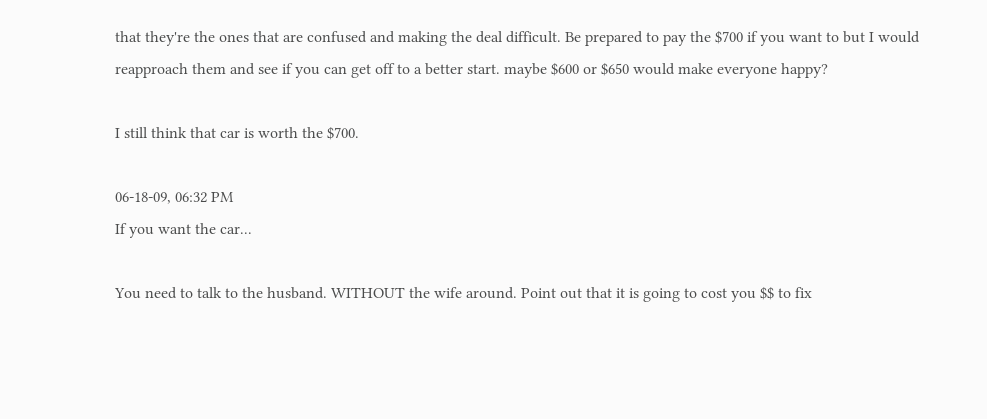that they're the ones that are confused and making the deal difficult. Be prepared to pay the $700 if you want to but I would reapproach them and see if you can get off to a better start. maybe $600 or $650 would make everyone happy?

I still think that car is worth the $700.

06-18-09, 06:32 PM
If you want the car...

You need to talk to the husband. WITHOUT the wife around. Point out that it is going to cost you $$ to fix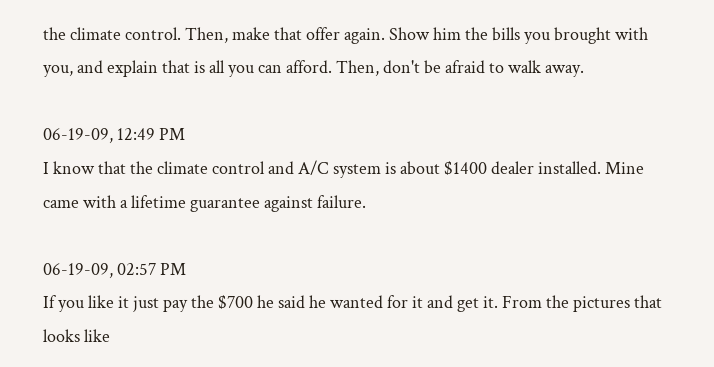the climate control. Then, make that offer again. Show him the bills you brought with you, and explain that is all you can afford. Then, don't be afraid to walk away.

06-19-09, 12:49 PM
I know that the climate control and A/C system is about $1400 dealer installed. Mine came with a lifetime guarantee against failure.

06-19-09, 02:57 PM
If you like it just pay the $700 he said he wanted for it and get it. From the pictures that looks like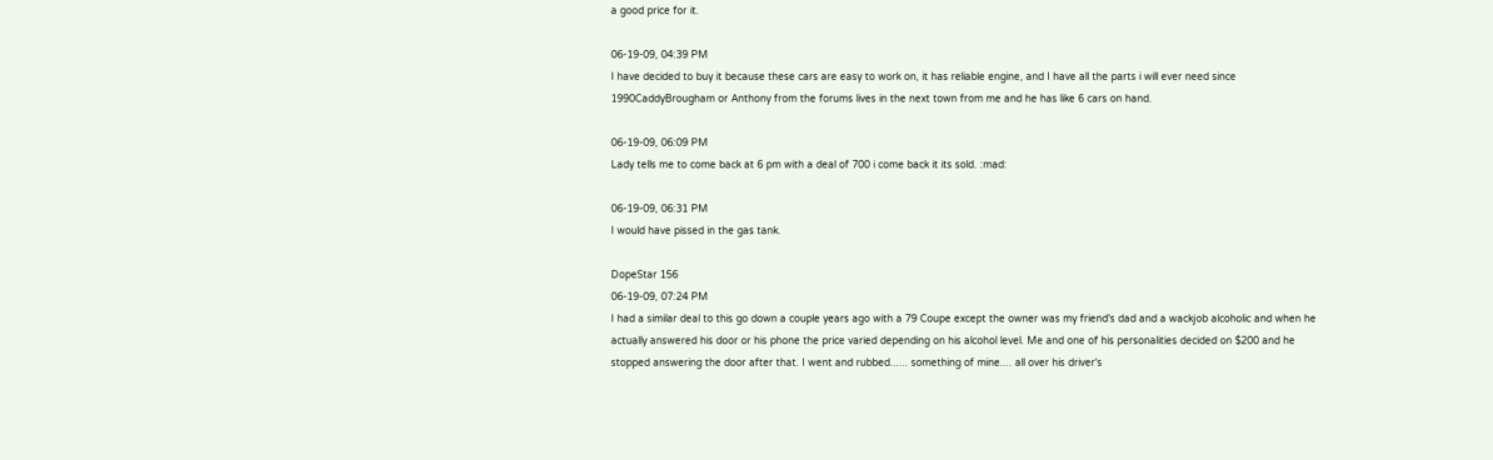a good price for it.

06-19-09, 04:39 PM
I have decided to buy it because these cars are easy to work on, it has reliable engine, and I have all the parts i will ever need since 1990CaddyBrougham or Anthony from the forums lives in the next town from me and he has like 6 cars on hand.

06-19-09, 06:09 PM
Lady tells me to come back at 6 pm with a deal of 700 i come back it its sold. :mad:

06-19-09, 06:31 PM
I would have pissed in the gas tank.

DopeStar 156
06-19-09, 07:24 PM
I had a similar deal to this go down a couple years ago with a 79 Coupe except the owner was my friend's dad and a wackjob alcoholic and when he actually answered his door or his phone the price varied depending on his alcohol level. Me and one of his personalities decided on $200 and he stopped answering the door after that. I went and rubbed...... something of mine.... all over his driver's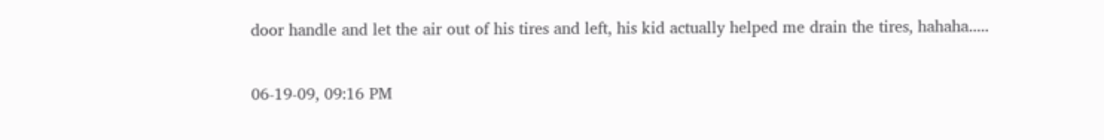door handle and let the air out of his tires and left, his kid actually helped me drain the tires, hahaha.....

06-19-09, 09:16 PM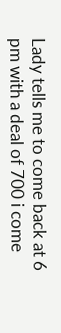Lady tells me to come back at 6 pm with a deal of 700 i come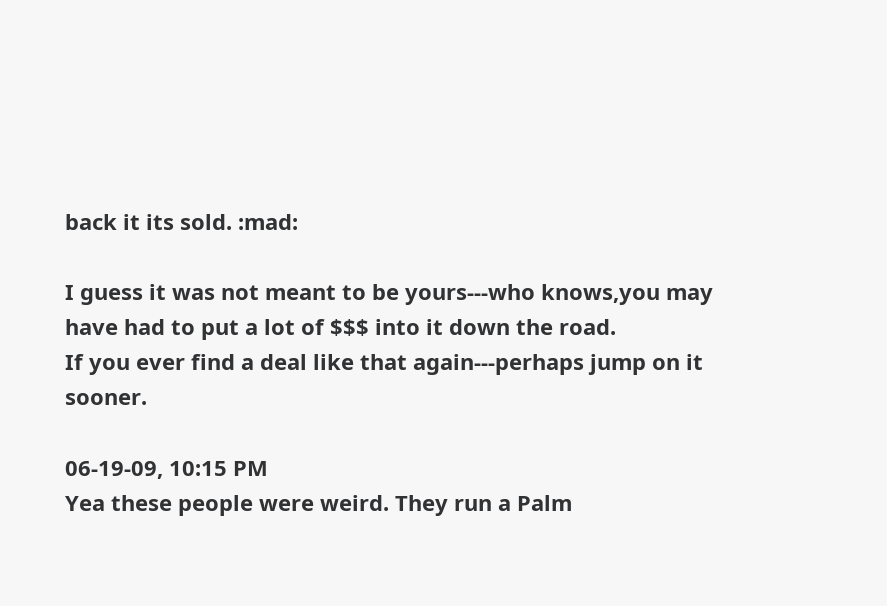back it its sold. :mad:

I guess it was not meant to be yours---who knows,you may have had to put a lot of $$$ into it down the road.
If you ever find a deal like that again---perhaps jump on it sooner.

06-19-09, 10:15 PM
Yea these people were weird. They run a Palm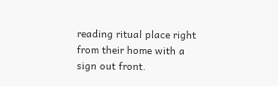reading ritual place right from their home with a sign out front.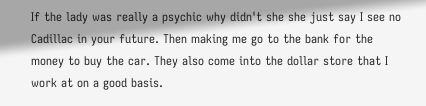If the lady was really a psychic why didn't she she just say I see no Cadillac in your future. Then making me go to the bank for the money to buy the car. They also come into the dollar store that I work at on a good basis.